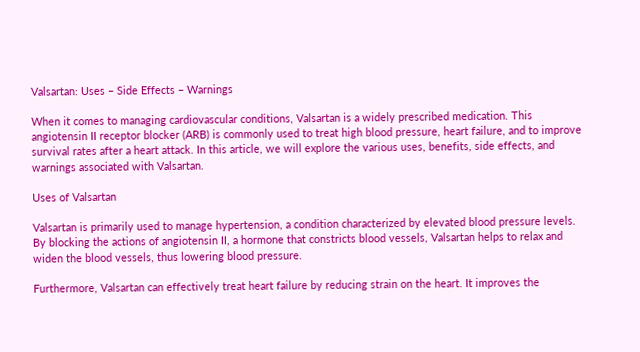Valsartan: Uses – Side Effects – Warnings

When it comes to managing cardiovascular conditions, Valsartan is a widely prescribed medication. This angiotensin II receptor blocker (ARB) is commonly used to treat high blood pressure, heart failure, and to improve survival rates after a heart attack. In this article, we will explore the various uses, benefits, side effects, and warnings associated with Valsartan.

Uses of Valsartan

Valsartan is primarily used to manage hypertension, a condition characterized by elevated blood pressure levels. By blocking the actions of angiotensin II, a hormone that constricts blood vessels, Valsartan helps to relax and widen the blood vessels, thus lowering blood pressure.

Furthermore, Valsartan can effectively treat heart failure by reducing strain on the heart. It improves the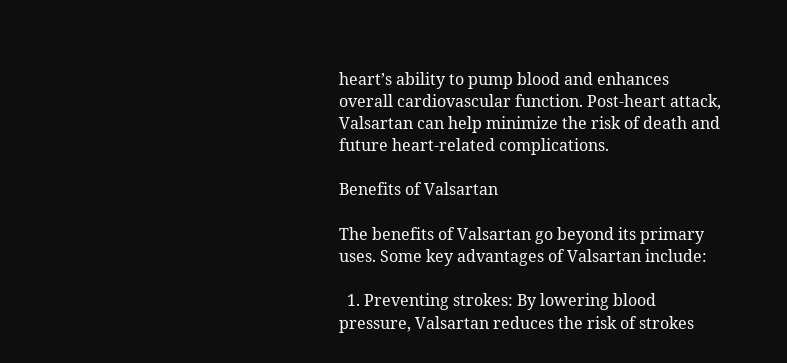heart’s ability to pump blood and enhances overall cardiovascular function. Post-heart attack, Valsartan can help minimize the risk of death and future heart-related complications.

Benefits of Valsartan

The benefits of Valsartan go beyond its primary uses. Some key advantages of Valsartan include:

  1. Preventing strokes: By lowering blood pressure, Valsartan reduces the risk of strokes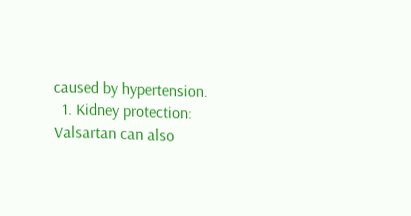caused by hypertension.
  1. Kidney protection: Valsartan can also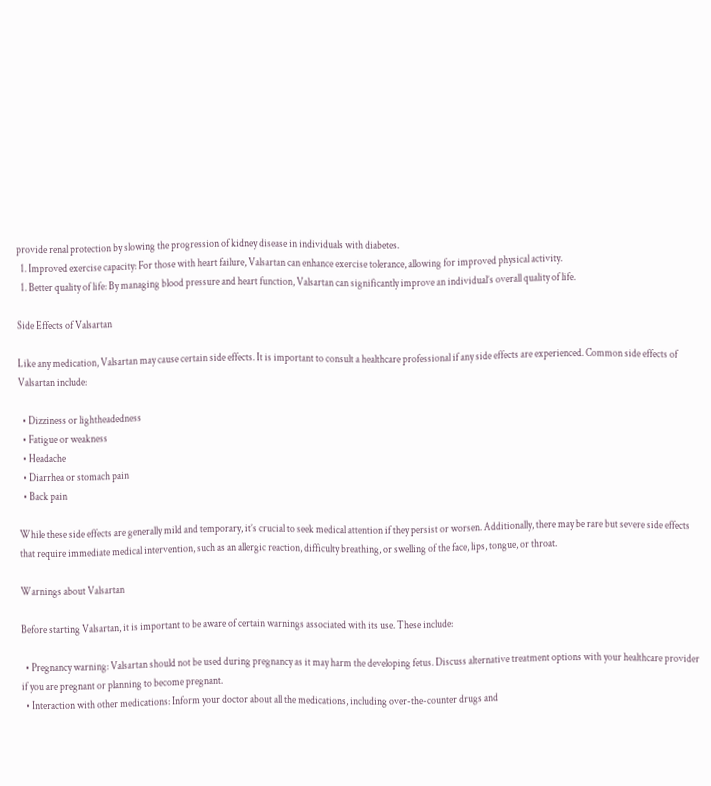provide renal protection by slowing the progression of kidney disease in individuals with diabetes.
  1. Improved exercise capacity: For those with heart failure, Valsartan can enhance exercise tolerance, allowing for improved physical activity.
  1. Better quality of life: By managing blood pressure and heart function, Valsartan can significantly improve an individual’s overall quality of life.

Side Effects of Valsartan

Like any medication, Valsartan may cause certain side effects. It is important to consult a healthcare professional if any side effects are experienced. Common side effects of Valsartan include:

  • Dizziness or lightheadedness
  • Fatigue or weakness
  • Headache
  • Diarrhea or stomach pain
  • Back pain

While these side effects are generally mild and temporary, it’s crucial to seek medical attention if they persist or worsen. Additionally, there may be rare but severe side effects that require immediate medical intervention, such as an allergic reaction, difficulty breathing, or swelling of the face, lips, tongue, or throat.

Warnings about Valsartan

Before starting Valsartan, it is important to be aware of certain warnings associated with its use. These include:

  • Pregnancy warning: Valsartan should not be used during pregnancy as it may harm the developing fetus. Discuss alternative treatment options with your healthcare provider if you are pregnant or planning to become pregnant.
  • Interaction with other medications: Inform your doctor about all the medications, including over-the-counter drugs and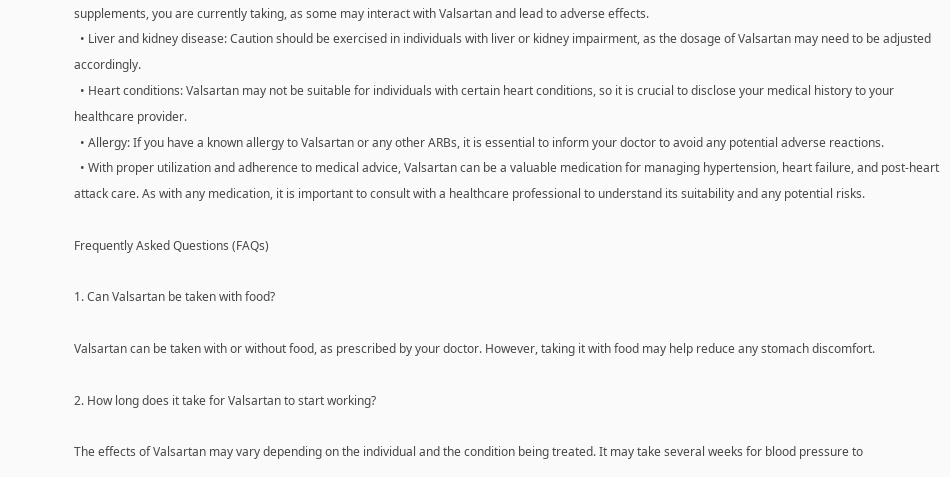supplements, you are currently taking, as some may interact with Valsartan and lead to adverse effects.
  • Liver and kidney disease: Caution should be exercised in individuals with liver or kidney impairment, as the dosage of Valsartan may need to be adjusted accordingly.
  • Heart conditions: Valsartan may not be suitable for individuals with certain heart conditions, so it is crucial to disclose your medical history to your healthcare provider.
  • Allergy: If you have a known allergy to Valsartan or any other ARBs, it is essential to inform your doctor to avoid any potential adverse reactions.
  • With proper utilization and adherence to medical advice, Valsartan can be a valuable medication for managing hypertension, heart failure, and post-heart attack care. As with any medication, it is important to consult with a healthcare professional to understand its suitability and any potential risks.

Frequently Asked Questions (FAQs)

1. Can Valsartan be taken with food?

Valsartan can be taken with or without food, as prescribed by your doctor. However, taking it with food may help reduce any stomach discomfort.

2. How long does it take for Valsartan to start working?

The effects of Valsartan may vary depending on the individual and the condition being treated. It may take several weeks for blood pressure to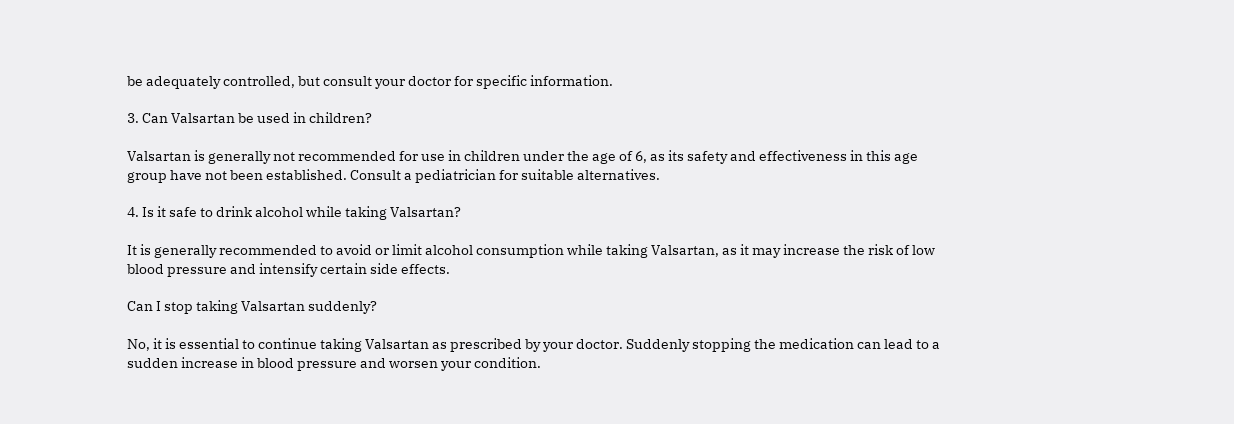be adequately controlled, but consult your doctor for specific information.

3. Can Valsartan be used in children?

Valsartan is generally not recommended for use in children under the age of 6, as its safety and effectiveness in this age group have not been established. Consult a pediatrician for suitable alternatives.

4. Is it safe to drink alcohol while taking Valsartan?

It is generally recommended to avoid or limit alcohol consumption while taking Valsartan, as it may increase the risk of low blood pressure and intensify certain side effects.

Can I stop taking Valsartan suddenly?

No, it is essential to continue taking Valsartan as prescribed by your doctor. Suddenly stopping the medication can lead to a sudden increase in blood pressure and worsen your condition.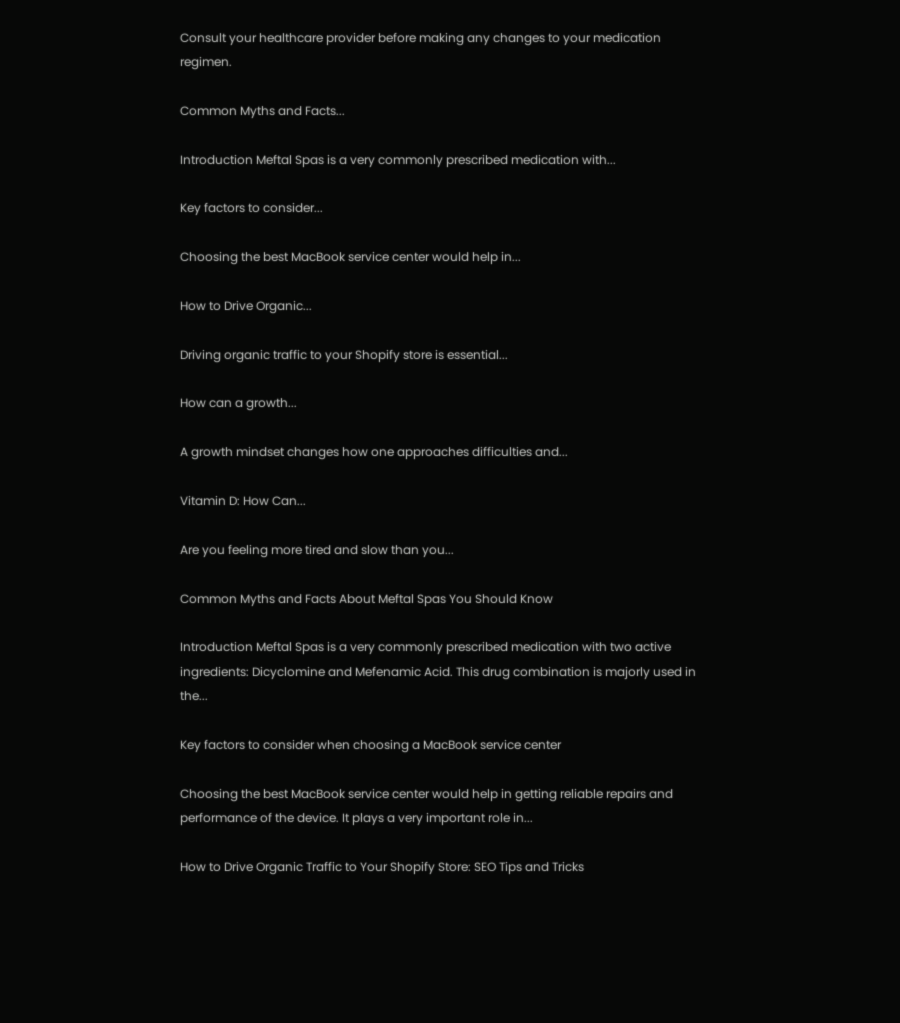Consult your healthcare provider before making any changes to your medication regimen.

Common Myths and Facts...

Introduction Meftal Spas is a very commonly prescribed medication with...

Key factors to consider...

Choosing the best MacBook service center would help in...

How to Drive Organic...

Driving organic traffic to your Shopify store is essential...

How can a growth...

A growth mindset changes how one approaches difficulties and...

Vitamin D: How Can...

Are you feeling more tired and slow than you...

Common Myths and Facts About Meftal Spas You Should Know

Introduction Meftal Spas is a very commonly prescribed medication with two active ingredients: Dicyclomine and Mefenamic Acid. This drug combination is majorly used in the...

Key factors to consider when choosing a MacBook service center

Choosing the best MacBook service center would help in getting reliable repairs and performance of the device. It plays a very important role in...

How to Drive Organic Traffic to Your Shopify Store: SEO Tips and Tricks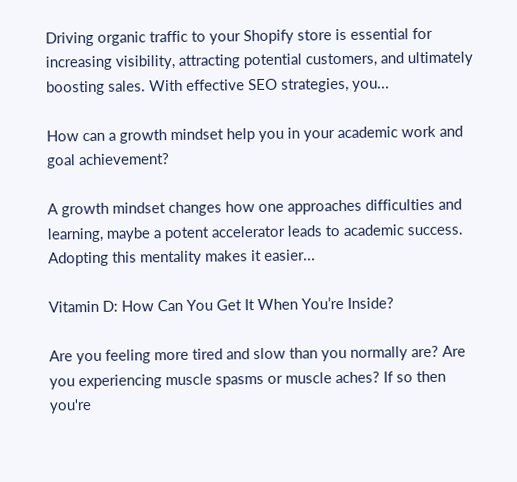Driving organic traffic to your Shopify store is essential for increasing visibility, attracting potential customers, and ultimately boosting sales. With effective SEO strategies, you...

How can a growth mindset help you in your academic work and goal achievement?

A growth mindset changes how one approaches difficulties and learning, maybe a potent accelerator leads to academic success. Adopting this mentality makes it easier...

Vitamin D: How Can You Get It When You’re Inside?

Are you feeling more tired and slow than you normally are? Are you experiencing muscle spasms or muscle aches? If so then you're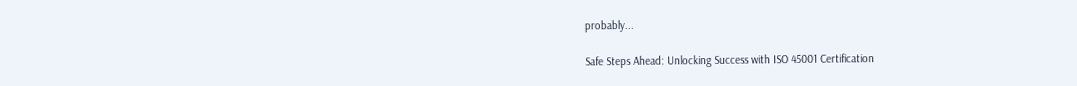probably...

Safe Steps Ahead: Unlocking Success with ISO 45001 Certification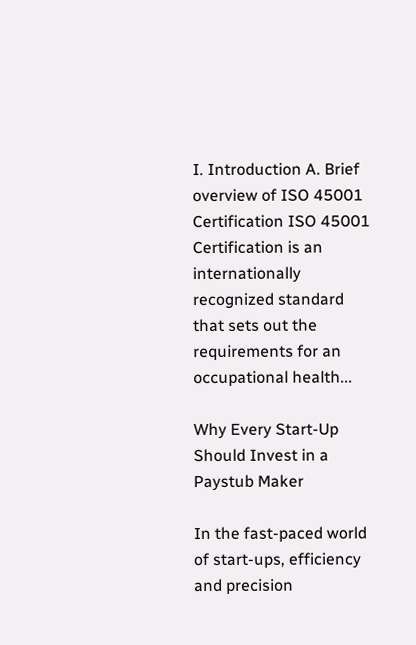I. Introduction A. Brief overview of ISO 45001 Certification ISO 45001 Certification is an internationally recognized standard that sets out the requirements for an occupational health...

Why Every Start-Up Should Invest in a Paystub Maker

In the fast-paced world of start-ups, efficiency and precision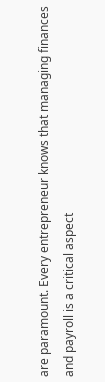are paramount. Every entrepreneur knows that managing finances and payroll is a critical aspect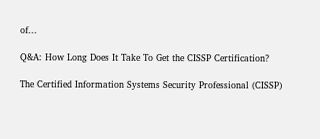of...

Q&A: How Long Does It Take To Get the CISSP Certification?

The Certified Information Systems Security Professional (CISSP)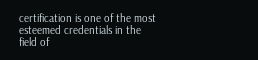certification is one of the most esteemed credentials in the field of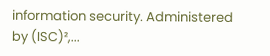information security. Administered by (ISC)²,...